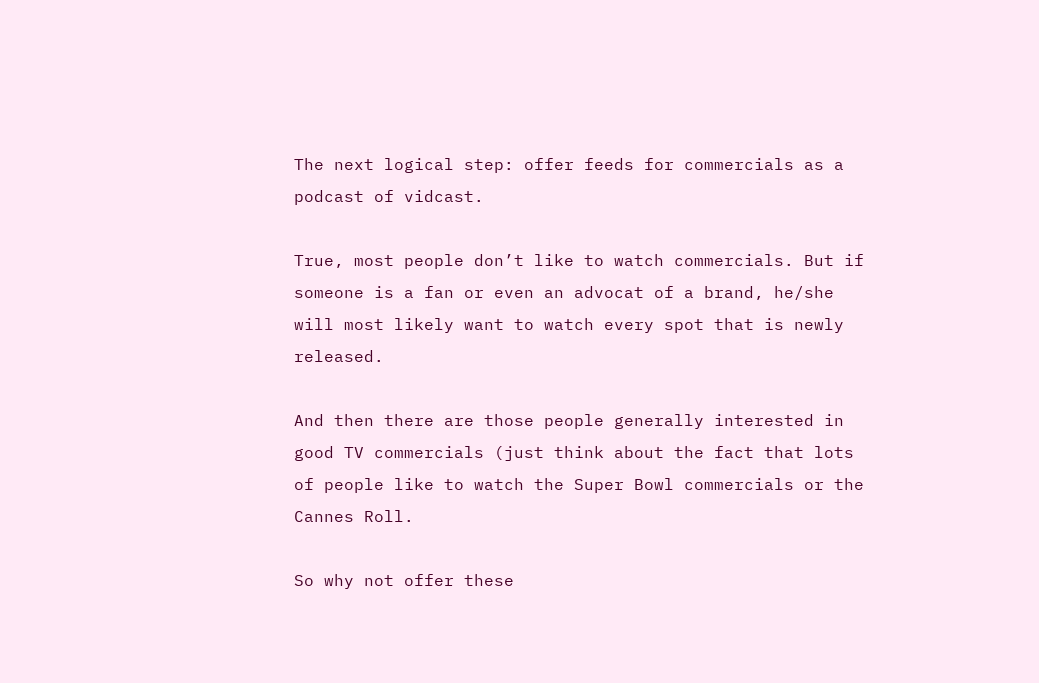The next logical step: offer feeds for commercials as a podcast of vidcast.

True, most people don’t like to watch commercials. But if someone is a fan or even an advocat of a brand, he/she will most likely want to watch every spot that is newly released.

And then there are those people generally interested in good TV commercials (just think about the fact that lots of people like to watch the Super Bowl commercials or the Cannes Roll.

So why not offer these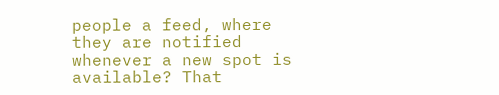people a feed, where they are notified whenever a new spot is available? That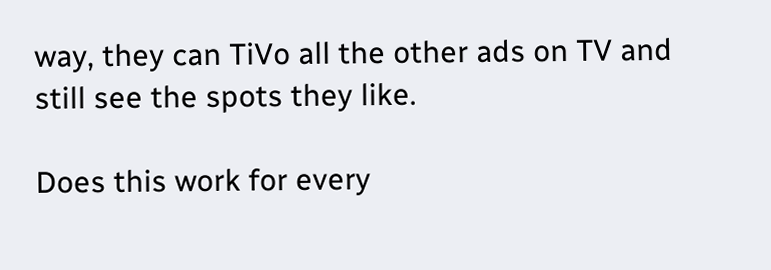way, they can TiVo all the other ads on TV and still see the spots they like.

Does this work for every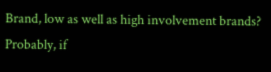Brand, low as well as high involvement brands? Probably, if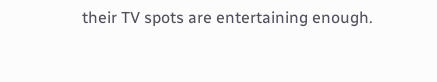their TV spots are entertaining enough.